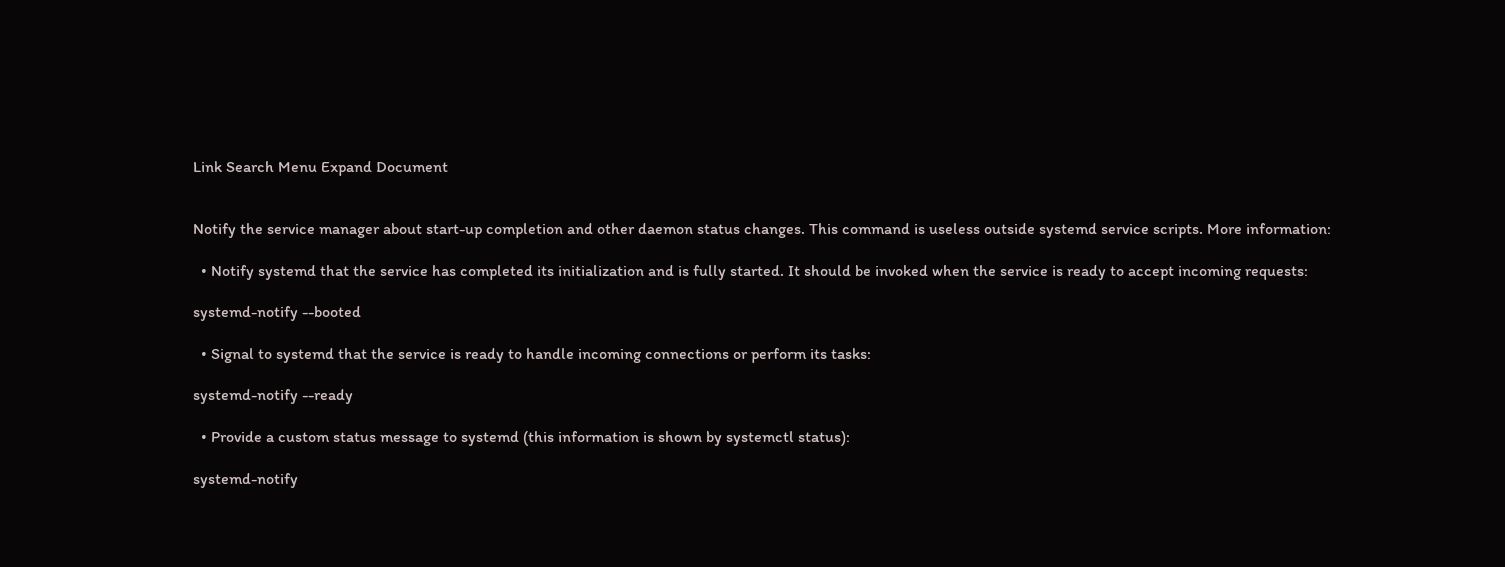Link Search Menu Expand Document


Notify the service manager about start-up completion and other daemon status changes. This command is useless outside systemd service scripts. More information:

  • Notify systemd that the service has completed its initialization and is fully started. It should be invoked when the service is ready to accept incoming requests:

systemd-notify --booted

  • Signal to systemd that the service is ready to handle incoming connections or perform its tasks:

systemd-notify --ready

  • Provide a custom status message to systemd (this information is shown by systemctl status):

systemd-notify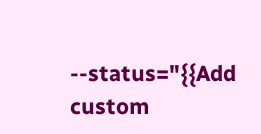--status="{{Add custom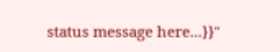status message here...}}"